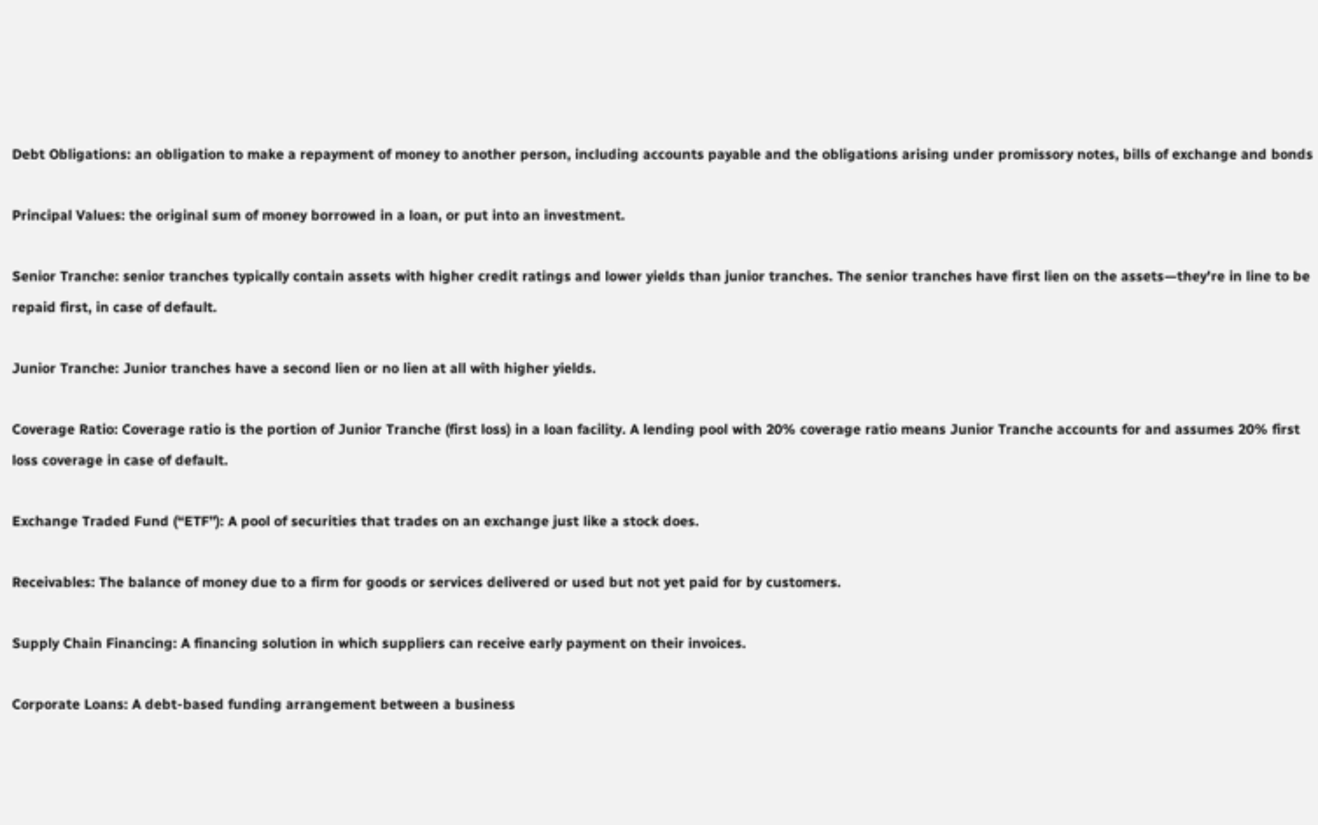Debt Obligations: an obligation to make a repayment of money to another person, including accounts payable and the obligations arising under promissory notes, bills of exchange and bonds

Principal Values: the original sum of money borrowed in a loan, or put into an investment.

Senior Tranche: senior tranches typically contain assets with higher credit ratings and lower yields than junior tranches. The senior tranches have first lien on the assets—they're in line to be repaid first, in case of default.

Junior Tranche: Junior tranches have a second lien or no lien at all with higher yields.

Coverage Ratio: Coverage ratio is the portion of Junior Tranche (first loss) in a loan facility. A lending pool with 20% coverage ratio means Junior Tranche accounts for and assumes 20% first loss coverage in case of default.

Exchange Traded Fund (“ETF”): A pool of securities that trades on an exchange just like a stock does.

Receivables: The balance of money due to a firm for goods or services delivered or used but not yet paid for by customers.

Supply Chain Financing: A financing solution in which suppliers can receive early payment on their invoices.

Corporate Loans: A debt-based funding arrangement between a business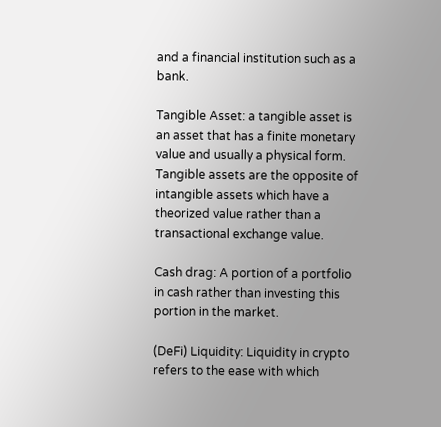and a financial institution such as a bank.

Tangible Asset: a tangible asset is an asset that has a finite monetary value and usually a physical form. Tangible assets are the opposite of intangible assets which have a theorized value rather than a transactional exchange value.

Cash drag: A portion of a portfolio in cash rather than investing this portion in the market.

(DeFi) Liquidity: Liquidity in crypto refers to the ease with which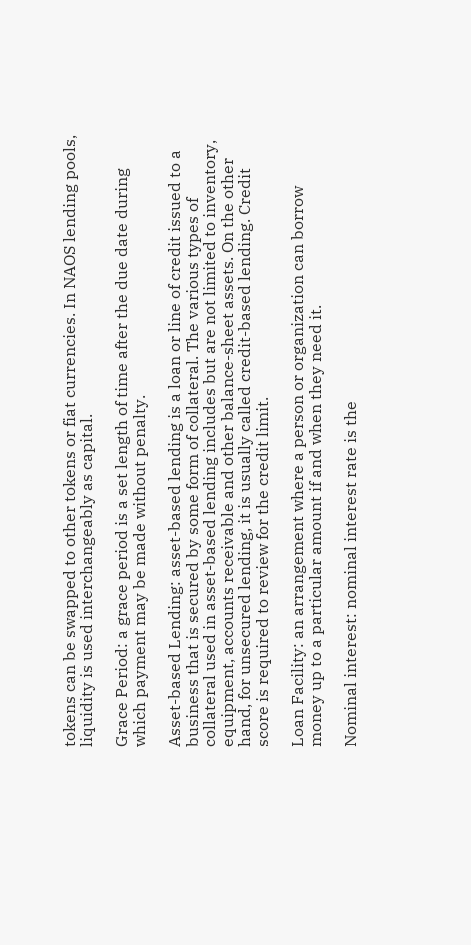tokens can be swapped to other tokens or fiat currencies. In NAOS lending pools, liquidity is used interchangeably as capital.

Grace Period: a grace period is a set length of time after the due date during which payment may be made without penalty.

Asset-based Lending: asset-based lending is a loan or line of credit issued to a business that is secured by some form of collateral. The various types of collateral used in asset-based lending includes but are not limited to inventory, equipment, accounts receivable and other balance-sheet assets. On the other hand, for unsecured lending, it is usually called credit-based lending. Credit score is required to review for the credit limit.

Loan Facility: an arrangement where a person or organization can borrow money up to a particular amount if and when they need it.

Nominal interest: nominal interest rate is the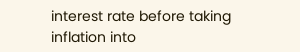interest rate before taking inflation into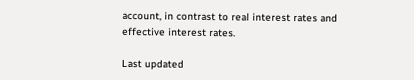account, in contrast to real interest rates and effective interest rates.

Last updated